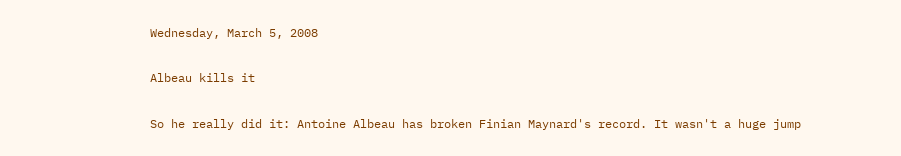Wednesday, March 5, 2008

Albeau kills it

So he really did it: Antoine Albeau has broken Finian Maynard's record. It wasn't a huge jump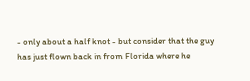- only about a half knot - but consider that the guy has just flown back in from Florida where he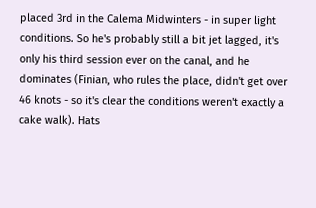placed 3rd in the Calema Midwinters - in super light conditions. So he's probably still a bit jet lagged, it's only his third session ever on the canal, and he dominates (Finian, who rules the place, didn't get over 46 knots - so it's clear the conditions weren't exactly a cake walk). Hats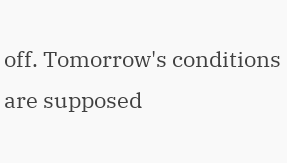off. Tomorrow's conditions are supposed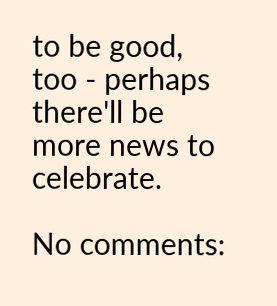to be good, too - perhaps there'll be more news to celebrate.

No comments: